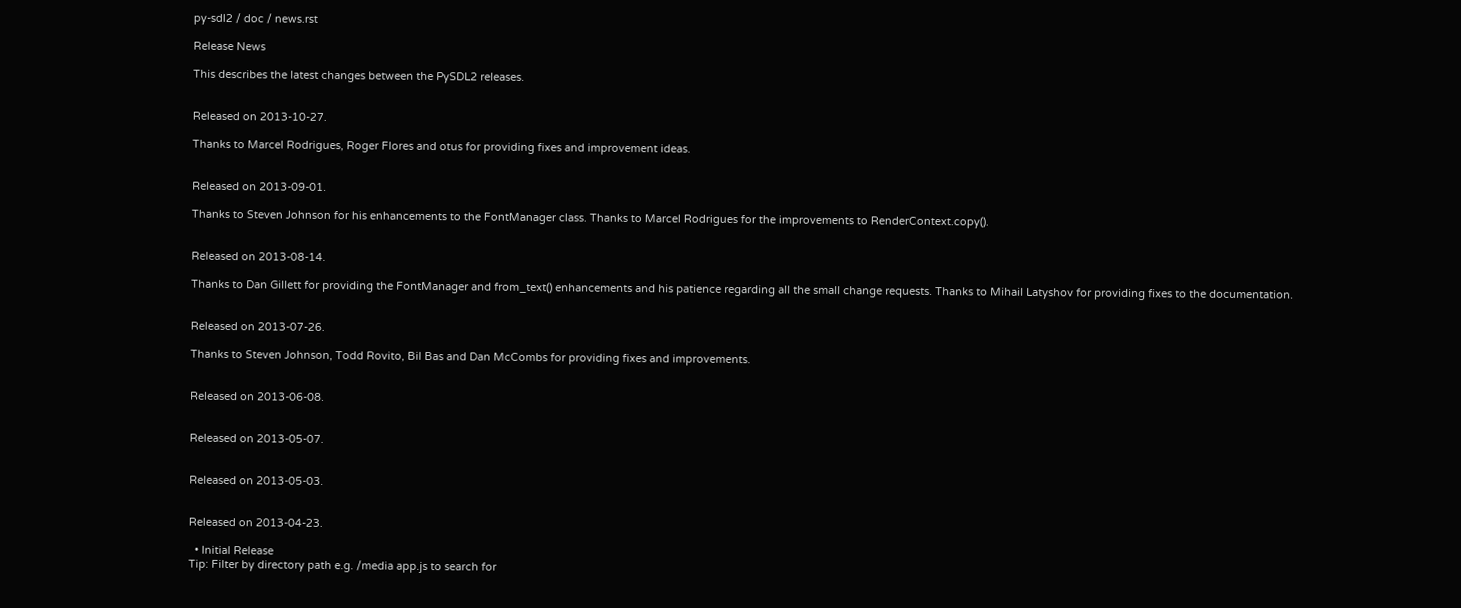py-sdl2 / doc / news.rst

Release News

This describes the latest changes between the PySDL2 releases.


Released on 2013-10-27.

Thanks to Marcel Rodrigues, Roger Flores and otus for providing fixes and improvement ideas.


Released on 2013-09-01.

Thanks to Steven Johnson for his enhancements to the FontManager class. Thanks to Marcel Rodrigues for the improvements to RenderContext.copy().


Released on 2013-08-14.

Thanks to Dan Gillett for providing the FontManager and from_text() enhancements and his patience regarding all the small change requests. Thanks to Mihail Latyshov for providing fixes to the documentation.


Released on 2013-07-26.

Thanks to Steven Johnson, Todd Rovito, Bil Bas and Dan McCombs for providing fixes and improvements.


Released on 2013-06-08.


Released on 2013-05-07.


Released on 2013-05-03.


Released on 2013-04-23.

  • Initial Release
Tip: Filter by directory path e.g. /media app.js to search for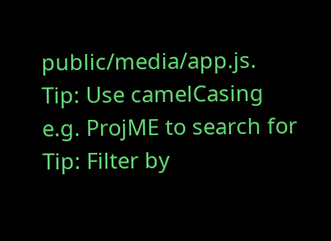public/media/app.js.
Tip: Use camelCasing e.g. ProjME to search for
Tip: Filter by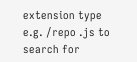extension type e.g. /repo .js to search for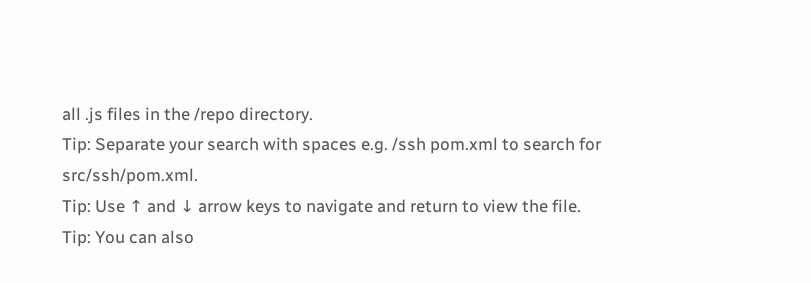all .js files in the /repo directory.
Tip: Separate your search with spaces e.g. /ssh pom.xml to search for src/ssh/pom.xml.
Tip: Use ↑ and ↓ arrow keys to navigate and return to view the file.
Tip: You can also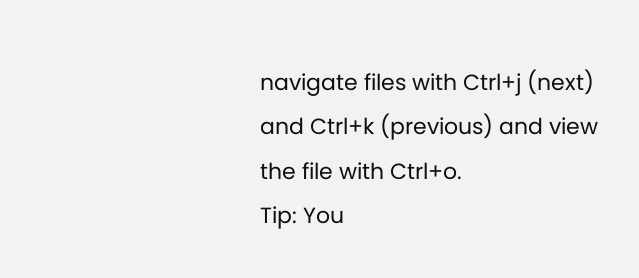navigate files with Ctrl+j (next) and Ctrl+k (previous) and view the file with Ctrl+o.
Tip: You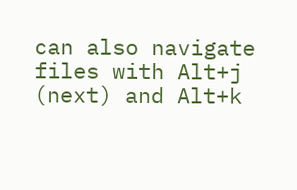can also navigate files with Alt+j (next) and Alt+k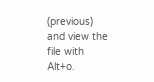(previous) and view the file with Alt+o.